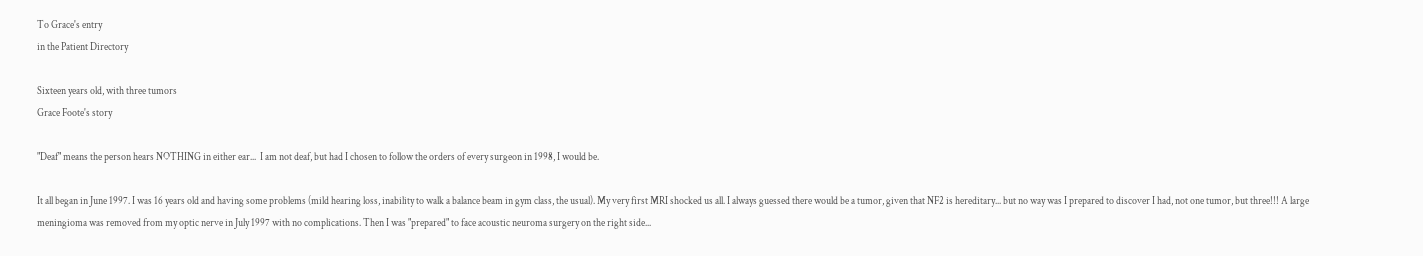To Grace's entry
in the Patient Directory

Sixteen years old, with three tumors
Grace Foote's story

"Deaf" means the person hears NOTHING in either ear...  I am not deaf, but had I chosen to follow the orders of every surgeon in 1998, I would be.

It all began in June 1997. I was 16 years old and having some problems (mild hearing loss, inability to walk a balance beam in gym class, the usual). My very first MRI shocked us all. I always guessed there would be a tumor, given that NF2 is hereditary... but no way was I prepared to discover I had, not one tumor, but three!!! A large meningioma was removed from my optic nerve in July 1997 with no complications. Then I was "prepared" to face acoustic neuroma surgery on the right side...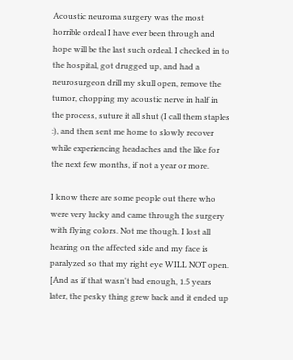Acoustic neuroma surgery was the most horrible ordeal I have ever been through and hope will be the last such ordeal. I checked in to the hospital, got drugged up, and had a neurosurgeon drill my skull open, remove the tumor, chopping my acoustic nerve in half in the process, suture it all shut (I call them staples :), and then sent me home to slowly recover while experiencing headaches and the like for the next few months, if not a year or more.

I know there are some people out there who were very lucky and came through the surgery with flying colors. Not me though. I lost all hearing on the affected side and my face is paralyzed so that my right eye WILL NOT open. [And as if that wasn't bad enough, 1.5 years later, the pesky thing grew back and it ended up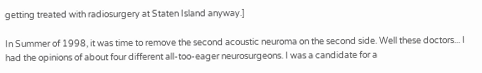getting treated with radiosurgery at Staten Island anyway.]

In Summer of 1998, it was time to remove the second acoustic neuroma on the second side. Well these doctors... I had the opinions of about four different all-too-eager neurosurgeons. I was a candidate for a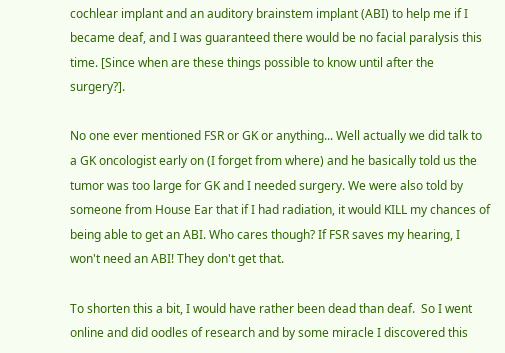cochlear implant and an auditory brainstem implant (ABI) to help me if I became deaf, and I was guaranteed there would be no facial paralysis this time. [Since when are these things possible to know until after the surgery?].

No one ever mentioned FSR or GK or anything... Well actually we did talk to a GK oncologist early on (I forget from where) and he basically told us the tumor was too large for GK and I needed surgery. We were also told by someone from House Ear that if I had radiation, it would KILL my chances of being able to get an ABI. Who cares though? If FSR saves my hearing, I won't need an ABI! They don't get that.

To shorten this a bit, I would have rather been dead than deaf.  So I went online and did oodles of research and by some miracle I discovered this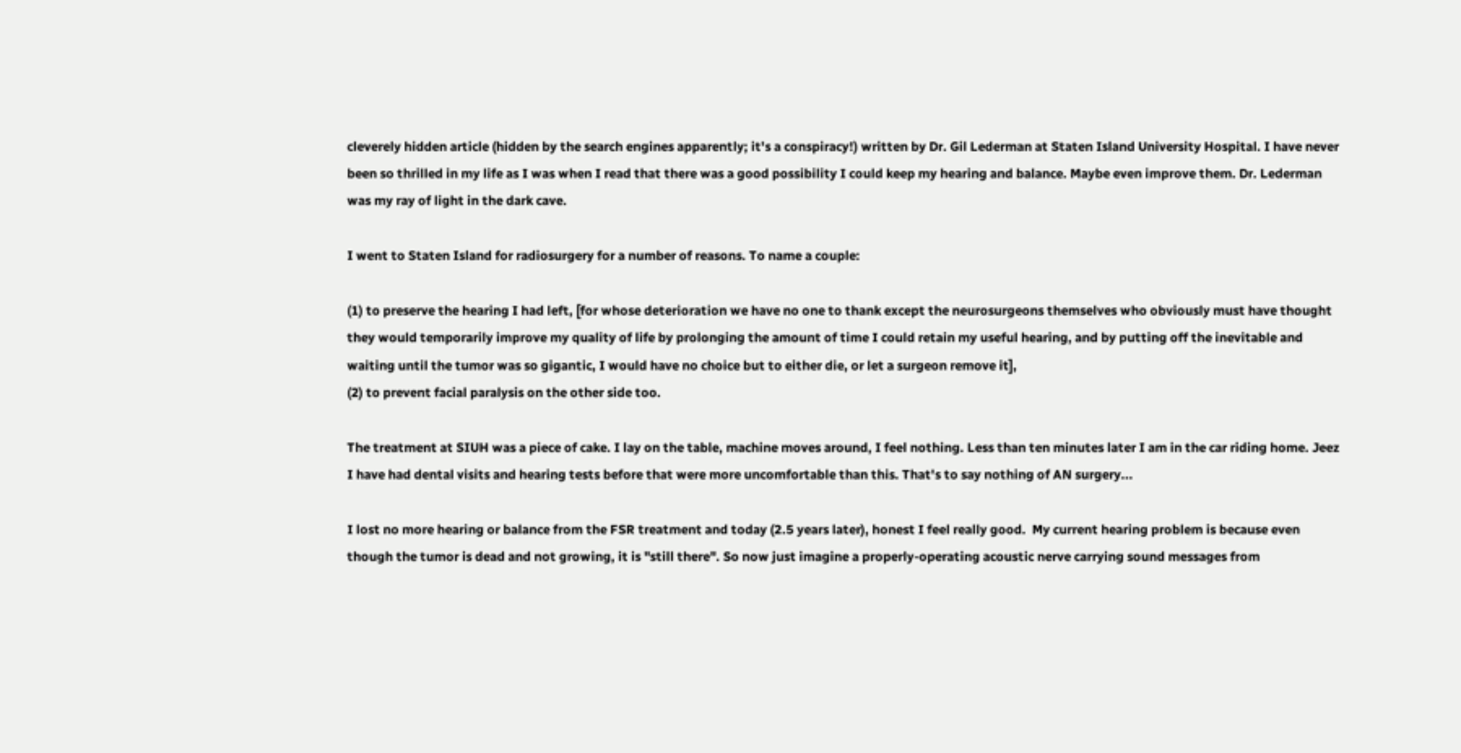cleverely hidden article (hidden by the search engines apparently; it's a conspiracy!) written by Dr. Gil Lederman at Staten Island University Hospital. I have never been so thrilled in my life as I was when I read that there was a good possibility I could keep my hearing and balance. Maybe even improve them. Dr. Lederman was my ray of light in the dark cave.

I went to Staten Island for radiosurgery for a number of reasons. To name a couple:

(1) to preserve the hearing I had left, [for whose deterioration we have no one to thank except the neurosurgeons themselves who obviously must have thought they would temporarily improve my quality of life by prolonging the amount of time I could retain my useful hearing, and by putting off the inevitable and waiting until the tumor was so gigantic, I would have no choice but to either die, or let a surgeon remove it],
(2) to prevent facial paralysis on the other side too.

The treatment at SIUH was a piece of cake. I lay on the table, machine moves around, I feel nothing. Less than ten minutes later I am in the car riding home. Jeez I have had dental visits and hearing tests before that were more uncomfortable than this. That's to say nothing of AN surgery...

I lost no more hearing or balance from the FSR treatment and today (2.5 years later), honest I feel really good.  My current hearing problem is because even though the tumor is dead and not growing, it is "still there". So now just imagine a properly-operating acoustic nerve carrying sound messages from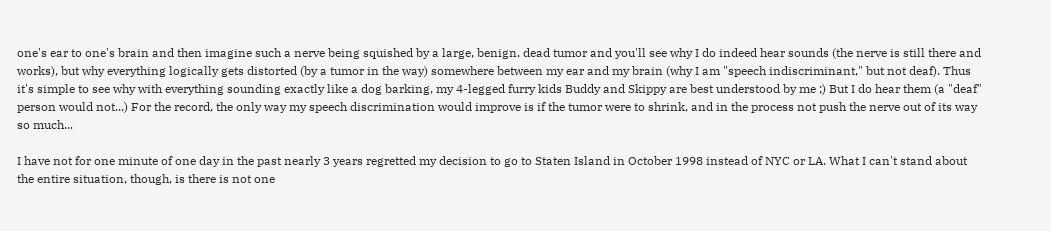one's ear to one's brain and then imagine such a nerve being squished by a large, benign, dead tumor and you'll see why I do indeed hear sounds (the nerve is still there and works), but why everything logically gets distorted (by a tumor in the way) somewhere between my ear and my brain (why I am "speech indiscriminant," but not deaf). Thus it's simple to see why with everything sounding exactly like a dog barking, my 4-legged furry kids Buddy and Skippy are best understood by me ;) But I do hear them (a "deaf" person would not...) For the record, the only way my speech discrimination would improve is if the tumor were to shrink, and in the process not push the nerve out of its way so much...

I have not for one minute of one day in the past nearly 3 years regretted my decision to go to Staten Island in October 1998 instead of NYC or LA. What I can't stand about the entire situation, though, is there is not one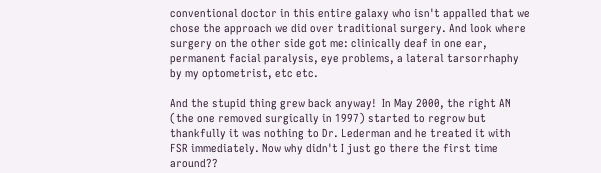conventional doctor in this entire galaxy who isn't appalled that we chose the approach we did over traditional surgery. And look where surgery on the other side got me: clinically deaf in one ear, permanent facial paralysis, eye problems, a lateral tarsorrhaphy by my optometrist, etc etc.

And the stupid thing grew back anyway!  In May 2000, the right AN (the one removed surgically in 1997) started to regrow but thankfully it was nothing to Dr. Lederman and he treated it with FSR immediately. Now why didn't I just go there the first time around??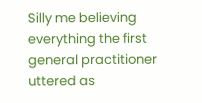Silly me believing everything the first general practitioner uttered as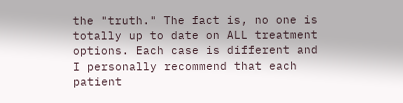the "truth." The fact is, no one is totally up to date on ALL treatment options. Each case is different and I personally recommend that each patient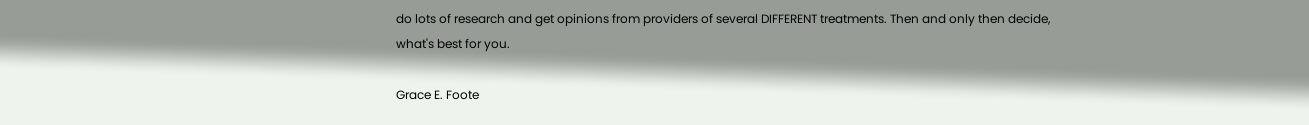do lots of research and get opinions from providers of several DIFFERENT treatments. Then and only then decide, what's best for you.

Grace E. Foote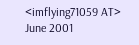<imflying71059 AT>
June 2001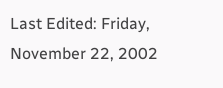Last Edited: Friday, November 22, 2002